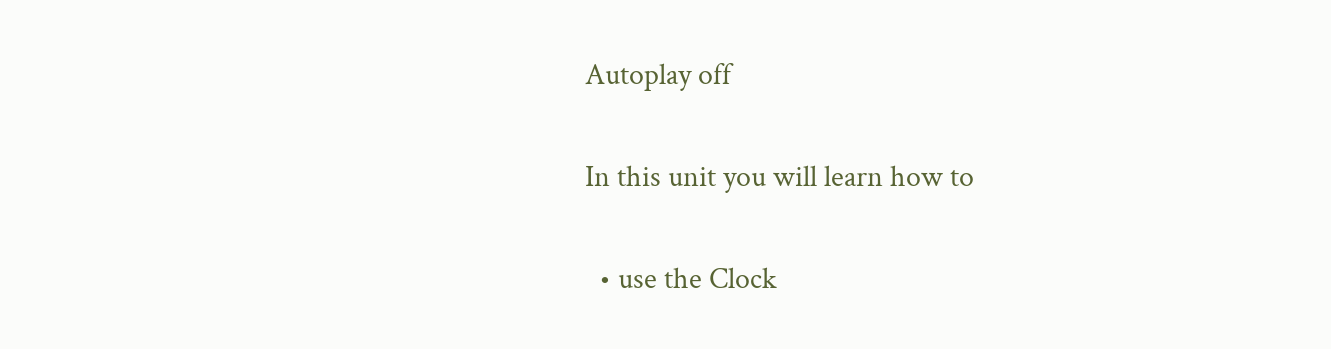Autoplay off

In this unit you will learn how to

  • use the Clock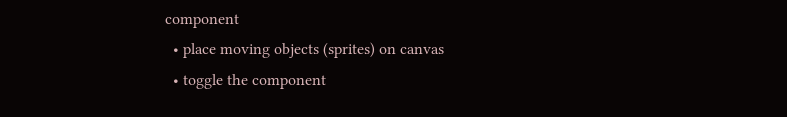component
  • place moving objects (sprites) on canvas
  • toggle the component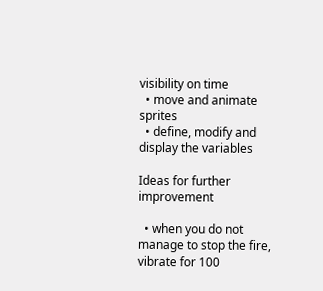visibility on time
  • move and animate sprites
  • define, modify and display the variables

Ideas for further improvement

  • when you do not manage to stop the fire, vibrate for 100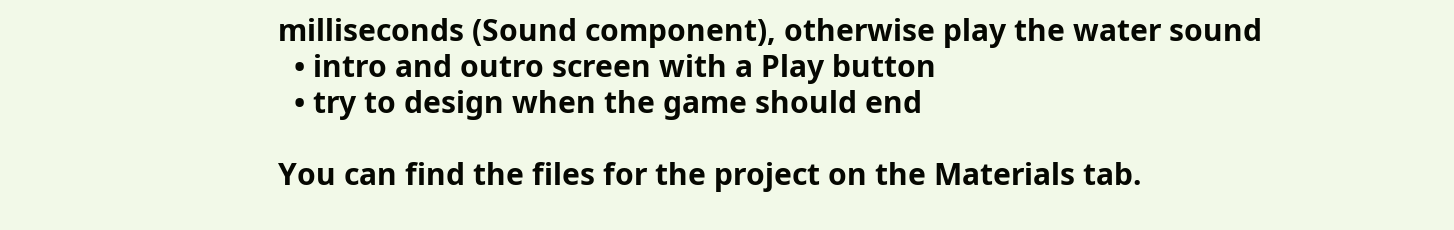milliseconds (Sound component), otherwise play the water sound
  • intro and outro screen with a Play button
  • try to design when the game should end

You can find the files for the project on the Materials tab.